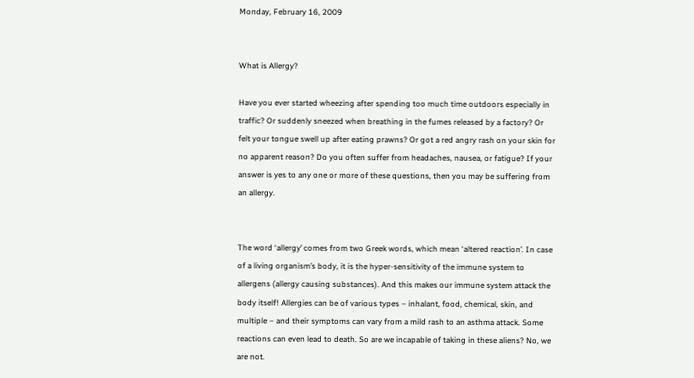Monday, February 16, 2009


What is Allergy?

Have you ever started wheezing after spending too much time outdoors especially in traffic? Or suddenly sneezed when breathing in the fumes released by a factory? Or felt your tongue swell up after eating prawns? Or got a red angry rash on your skin for no apparent reason? Do you often suffer from headaches, nausea, or fatigue? If your answer is yes to any one or more of these questions, then you may be suffering from an allergy.


The word ‘allergy’ comes from two Greek words, which mean ‘altered reaction’. In case of a living organism’s body, it is the hyper-sensitivity of the immune system to allergens (allergy causing substances). And this makes our immune system attack the body itself! Allergies can be of various types – inhalant, food, chemical, skin, and multiple – and their symptoms can vary from a mild rash to an asthma attack. Some reactions can even lead to death. So are we incapable of taking in these aliens? No, we are not.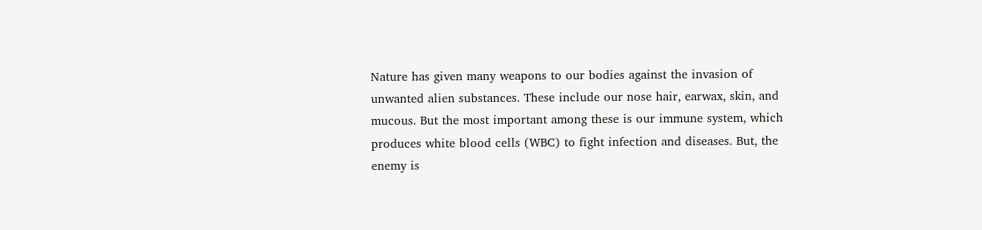Nature has given many weapons to our bodies against the invasion of unwanted alien substances. These include our nose hair, earwax, skin, and mucous. But the most important among these is our immune system, which produces white blood cells (WBC) to fight infection and diseases. But, the enemy is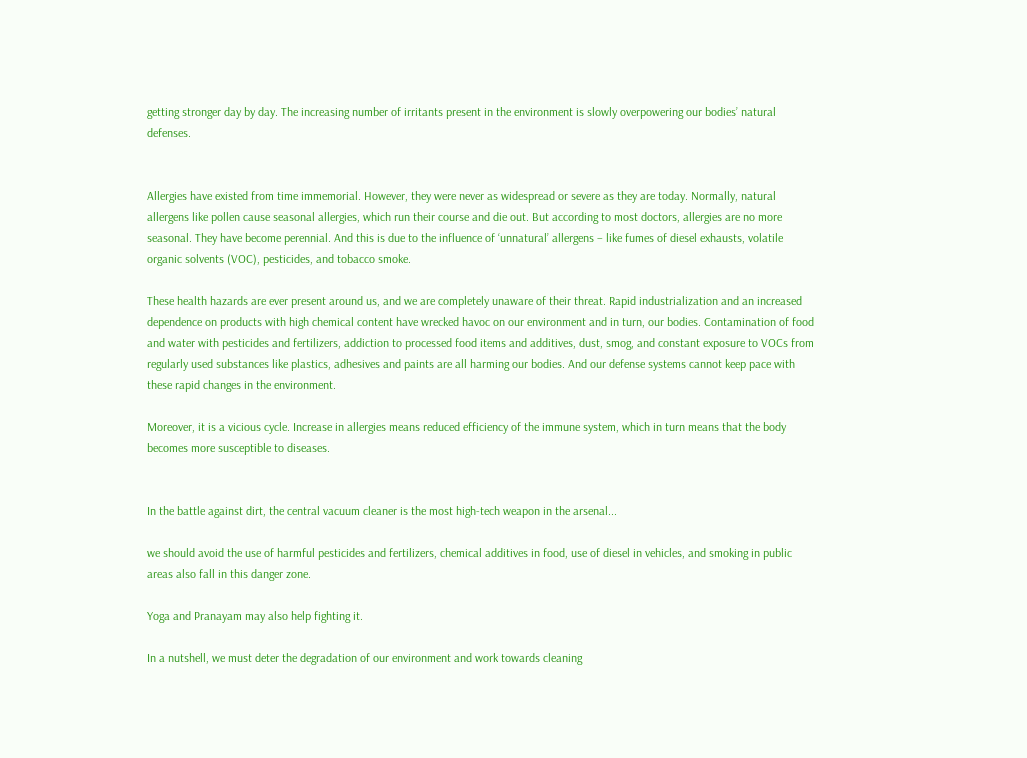getting stronger day by day. The increasing number of irritants present in the environment is slowly overpowering our bodies’ natural defenses.


Allergies have existed from time immemorial. However, they were never as widespread or severe as they are today. Normally, natural allergens like pollen cause seasonal allergies, which run their course and die out. But according to most doctors, allergies are no more seasonal. They have become perennial. And this is due to the influence of ‘unnatural’ allergens – like fumes of diesel exhausts, volatile organic solvents (VOC), pesticides, and tobacco smoke.

These health hazards are ever present around us, and we are completely unaware of their threat. Rapid industrialization and an increased dependence on products with high chemical content have wrecked havoc on our environment and in turn, our bodies. Contamination of food and water with pesticides and fertilizers, addiction to processed food items and additives, dust, smog, and constant exposure to VOCs from regularly used substances like plastics, adhesives and paints are all harming our bodies. And our defense systems cannot keep pace with these rapid changes in the environment.

Moreover, it is a vicious cycle. Increase in allergies means reduced efficiency of the immune system, which in turn means that the body becomes more susceptible to diseases.


In the battle against dirt, the central vacuum cleaner is the most high-tech weapon in the arsenal...

we should avoid the use of harmful pesticides and fertilizers, chemical additives in food, use of diesel in vehicles, and smoking in public areas also fall in this danger zone.

Yoga and Pranayam may also help fighting it.

In a nutshell, we must deter the degradation of our environment and work towards cleaning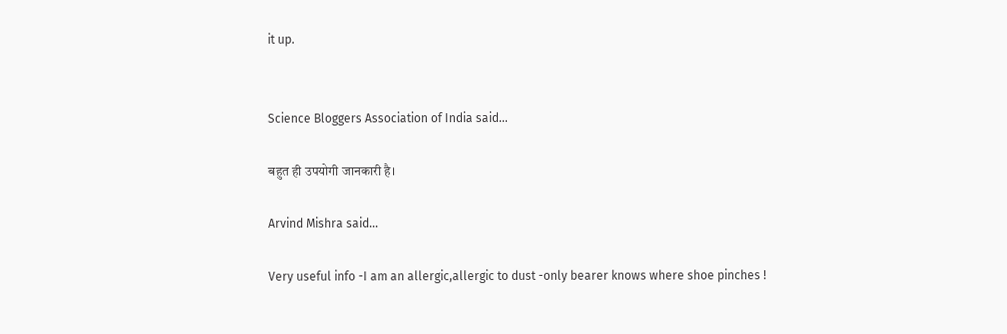it up.


Science Bloggers Association of India said...

बहुत ही उपयोगी जानकारी है।

Arvind Mishra said...

Very useful info -I am an allergic,allergic to dust -only bearer knows where shoe pinches !